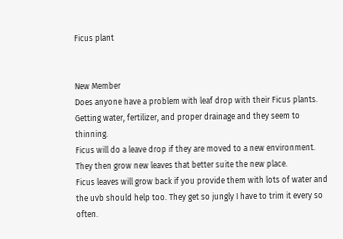Ficus plant


New Member
Does anyone have a problem with leaf drop with their Ficus plants. Getting water, fertilizer, and proper drainage and they seem to thinning.
Ficus will do a leave drop if they are moved to a new environment. They then grow new leaves that better suite the new place.
Ficus leaves will grow back if you provide them with lots of water and the uvb should help too. They get so jungly I have to trim it every so often.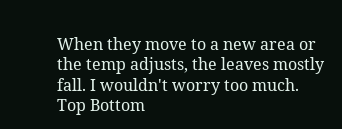When they move to a new area or the temp adjusts, the leaves mostly fall. I wouldn't worry too much.
Top Bottom